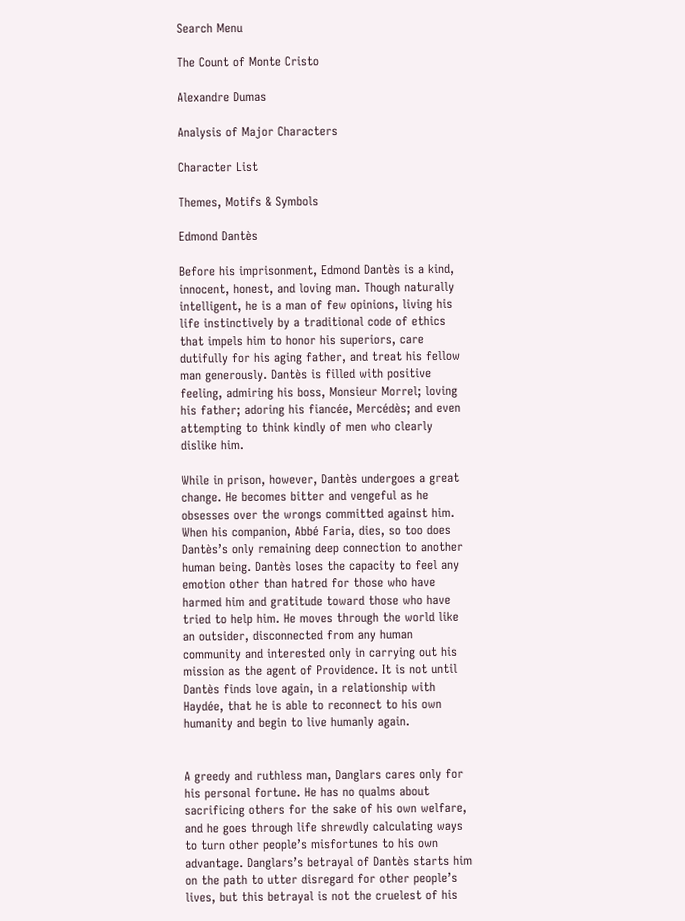Search Menu

The Count of Monte Cristo

Alexandre Dumas

Analysis of Major Characters

Character List

Themes, Motifs & Symbols

Edmond Dantès

Before his imprisonment, Edmond Dantès is a kind, innocent, honest, and loving man. Though naturally intelligent, he is a man of few opinions, living his life instinctively by a traditional code of ethics that impels him to honor his superiors, care dutifully for his aging father, and treat his fellow man generously. Dantès is filled with positive feeling, admiring his boss, Monsieur Morrel; loving his father; adoring his fiancée, Mercédès; and even attempting to think kindly of men who clearly dislike him.

While in prison, however, Dantès undergoes a great change. He becomes bitter and vengeful as he obsesses over the wrongs committed against him. When his companion, Abbé Faria, dies, so too does Dantès’s only remaining deep connection to another human being. Dantès loses the capacity to feel any emotion other than hatred for those who have harmed him and gratitude toward those who have tried to help him. He moves through the world like an outsider, disconnected from any human community and interested only in carrying out his mission as the agent of Providence. It is not until Dantès finds love again, in a relationship with Haydée, that he is able to reconnect to his own humanity and begin to live humanly again.


A greedy and ruthless man, Danglars cares only for his personal fortune. He has no qualms about sacrificing others for the sake of his own welfare, and he goes through life shrewdly calculating ways to turn other people’s misfortunes to his own advantage. Danglars’s betrayal of Dantès starts him on the path to utter disregard for other people’s lives, but this betrayal is not the cruelest of his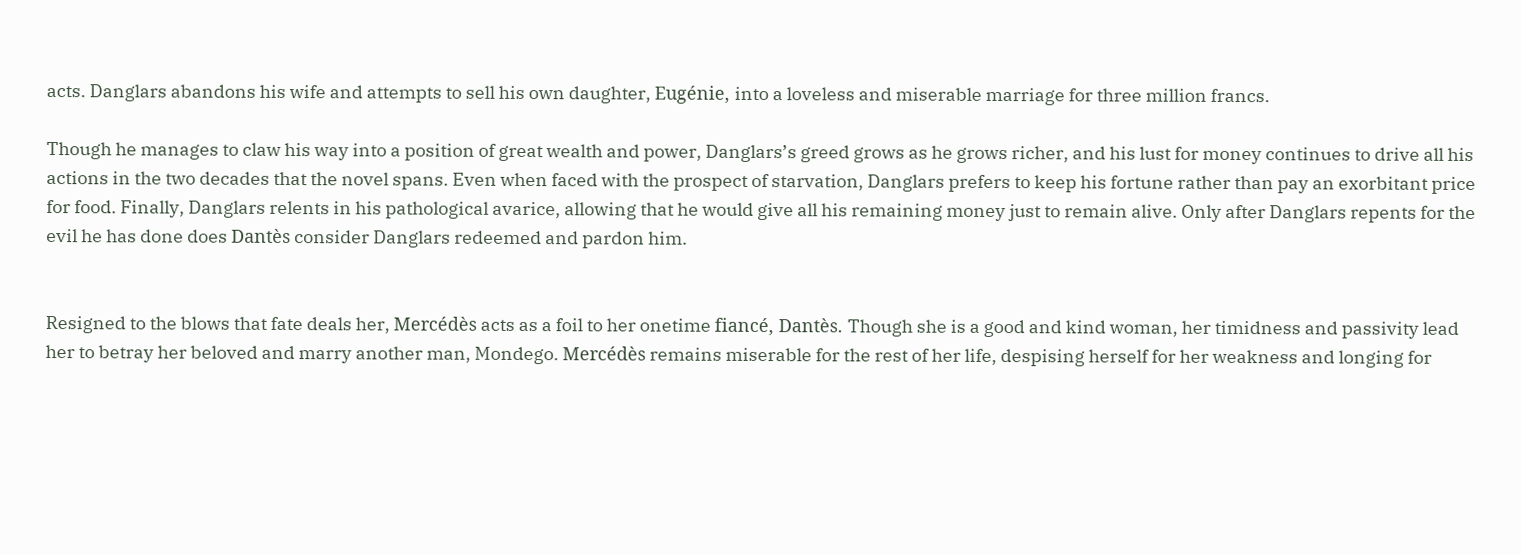acts. Danglars abandons his wife and attempts to sell his own daughter, Eugénie, into a loveless and miserable marriage for three million francs.

Though he manages to claw his way into a position of great wealth and power, Danglars’s greed grows as he grows richer, and his lust for money continues to drive all his actions in the two decades that the novel spans. Even when faced with the prospect of starvation, Danglars prefers to keep his fortune rather than pay an exorbitant price for food. Finally, Danglars relents in his pathological avarice, allowing that he would give all his remaining money just to remain alive. Only after Danglars repents for the evil he has done does Dantès consider Danglars redeemed and pardon him.


Resigned to the blows that fate deals her, Mercédès acts as a foil to her onetime fiancé, Dantès. Though she is a good and kind woman, her timidness and passivity lead her to betray her beloved and marry another man, Mondego. Mercédès remains miserable for the rest of her life, despising herself for her weakness and longing for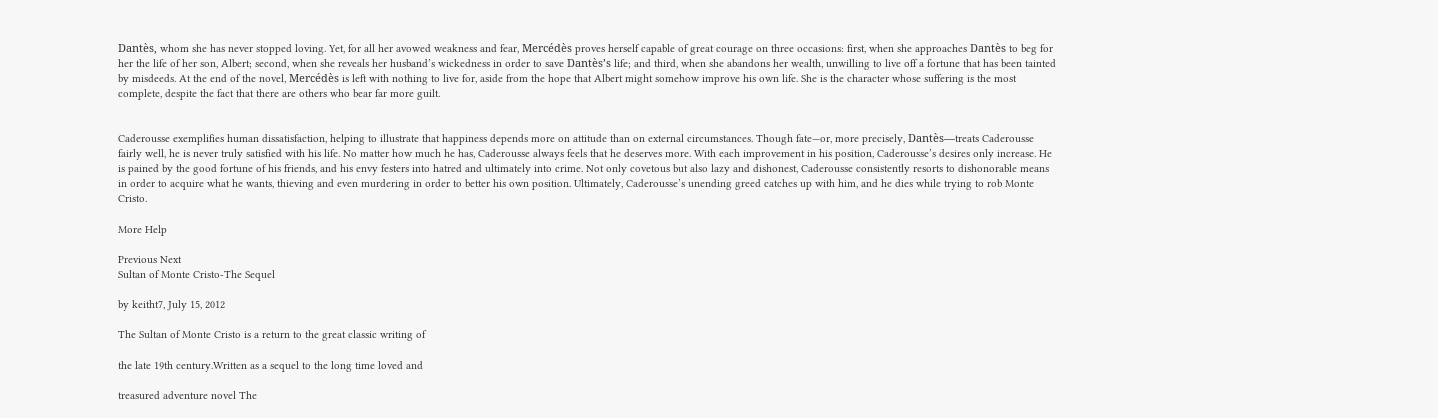Dantès, whom she has never stopped loving. Yet, for all her avowed weakness and fear, Mercédès proves herself capable of great courage on three occasions: first, when she approaches Dantès to beg for her the life of her son, Albert; second, when she reveals her husband’s wickedness in order to save Dantès’s life; and third, when she abandons her wealth, unwilling to live off a fortune that has been tainted by misdeeds. At the end of the novel, Mercédès is left with nothing to live for, aside from the hope that Albert might somehow improve his own life. She is the character whose suffering is the most complete, despite the fact that there are others who bear far more guilt.


Caderousse exemplifies human dissatisfaction, helping to illustrate that happiness depends more on attitude than on external circumstances. Though fate—or, more precisely, Dantès—treats Caderousse fairly well, he is never truly satisfied with his life. No matter how much he has, Caderousse always feels that he deserves more. With each improvement in his position, Caderousse’s desires only increase. He is pained by the good fortune of his friends, and his envy festers into hatred and ultimately into crime. Not only covetous but also lazy and dishonest, Caderousse consistently resorts to dishonorable means in order to acquire what he wants, thieving and even murdering in order to better his own position. Ultimately, Caderousse’s unending greed catches up with him, and he dies while trying to rob Monte Cristo.

More Help

Previous Next
Sultan of Monte Cristo-The Sequel

by keitht7, July 15, 2012

The Sultan of Monte Cristo is a return to the great classic writing of

the late 19th century.Written as a sequel to the long time loved and

treasured adventure novel The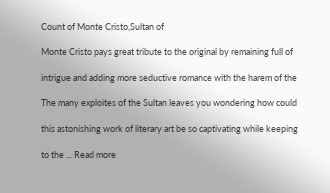Count of Monte Cristo,Sultan of

Monte Cristo pays great tribute to the original by remaining full of

intrigue and adding more seductive romance with the harem of the

The many exploites of the Sultan leaves you wondering how could

this astonishing work of literary art be so captivating while keeping

to the ... Read more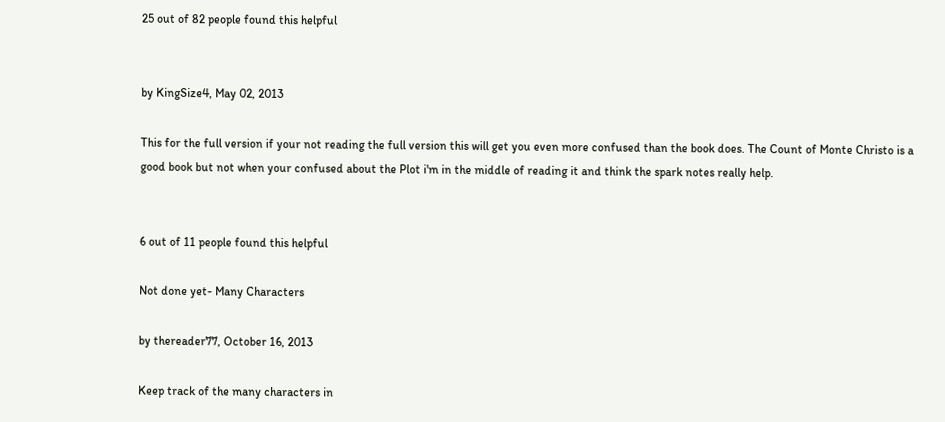25 out of 82 people found this helpful


by KingSize4, May 02, 2013

This for the full version if your not reading the full version this will get you even more confused than the book does. The Count of Monte Christo is a good book but not when your confused about the Plot i'm in the middle of reading it and think the spark notes really help.


6 out of 11 people found this helpful

Not done yet- Many Characters

by thereader77, October 16, 2013

Keep track of the many characters in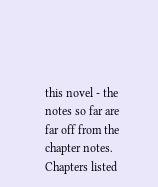this novel - the notes so far are far off from the chapter notes. Chapters listed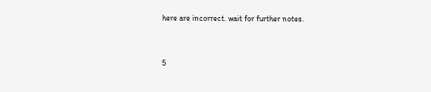here are incorrect. wait for further notes.


5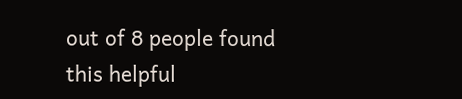out of 8 people found this helpful